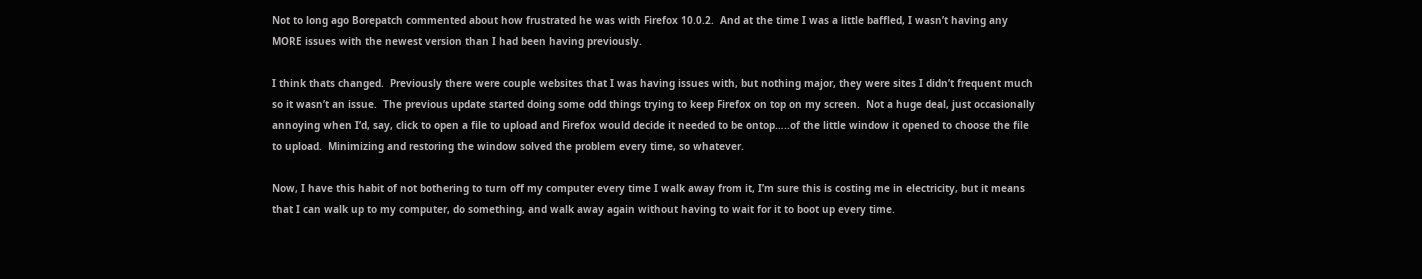Not to long ago Borepatch commented about how frustrated he was with Firefox 10.0.2.  And at the time I was a little baffled, I wasn’t having any MORE issues with the newest version than I had been having previously.

I think thats changed.  Previously there were couple websites that I was having issues with, but nothing major, they were sites I didn’t frequent much so it wasn’t an issue.  The previous update started doing some odd things trying to keep Firefox on top on my screen.  Not a huge deal, just occasionally annoying when I’d, say, click to open a file to upload and Firefox would decide it needed to be ontop…..of the little window it opened to choose the file to upload.  Minimizing and restoring the window solved the problem every time, so whatever.

Now, I have this habit of not bothering to turn off my computer every time I walk away from it, I’m sure this is costing me in electricity, but it means that I can walk up to my computer, do something, and walk away again without having to wait for it to boot up every time.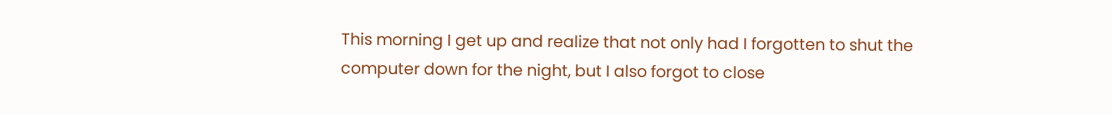This morning I get up and realize that not only had I forgotten to shut the computer down for the night, but I also forgot to close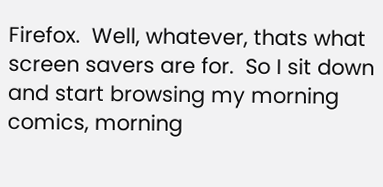Firefox.  Well, whatever, thats what screen savers are for.  So I sit down and start browsing my morning comics, morning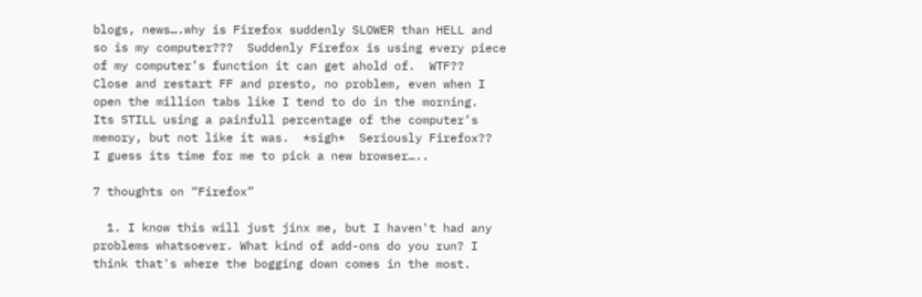blogs, news….why is Firefox suddenly SLOWER than HELL and so is my computer???  Suddenly Firefox is using every piece of my computer’s function it can get ahold of.  WTF??  Close and restart FF and presto, no problem, even when I open the million tabs like I tend to do in the morning.  Its STILL using a painfull percentage of the computer’s memory, but not like it was.  *sigh*  Seriously Firefox??  I guess its time for me to pick a new browser…..

7 thoughts on “Firefox”

  1. I know this will just jinx me, but I haven't had any problems whatsoever. What kind of add-ons do you run? I think that's where the bogging down comes in the most.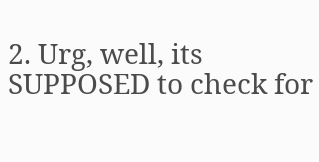2. Urg, well, its SUPPOSED to check for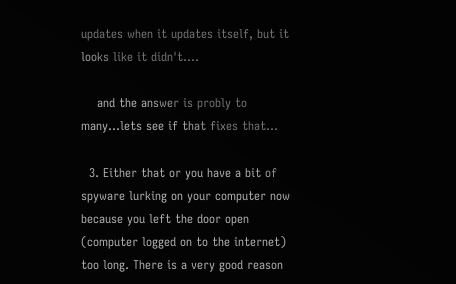updates when it updates itself, but it looks like it didn't….

    and the answer is probly to many…lets see if that fixes that…

  3. Either that or you have a bit of spyware lurking on your computer now because you left the door open (computer logged on to the internet) too long. There is a very good reason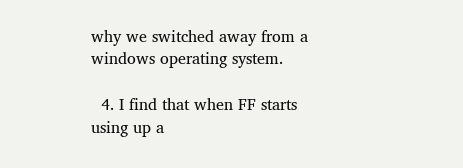why we switched away from a windows operating system.

  4. I find that when FF starts using up a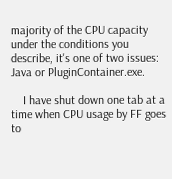majority of the CPU capacity under the conditions you describe, it's one of two issues: Java or PluginContainer.exe.

    I have shut down one tab at a time when CPU usage by FF goes to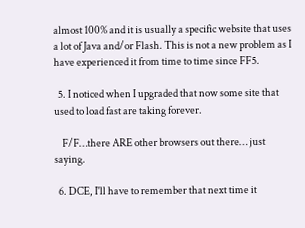almost 100% and it is usually a specific website that uses a lot of Java and/or Flash. This is not a new problem as I have experienced it from time to time since FF5.

  5. I noticed when I upgraded that now some site that used to load fast are taking forever.

    F/F…there ARE other browsers out there… just saying.

  6. DCE, I'll have to remember that next time it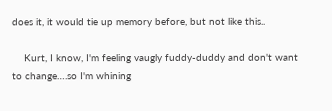does it, it would tie up memory before, but not like this..

    Kurt, I know, I'm feeling vaugly fuddy-duddy and don't want to change….so I'm whining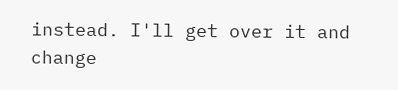instead. I'll get over it and change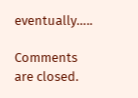eventually…..

Comments are closed.